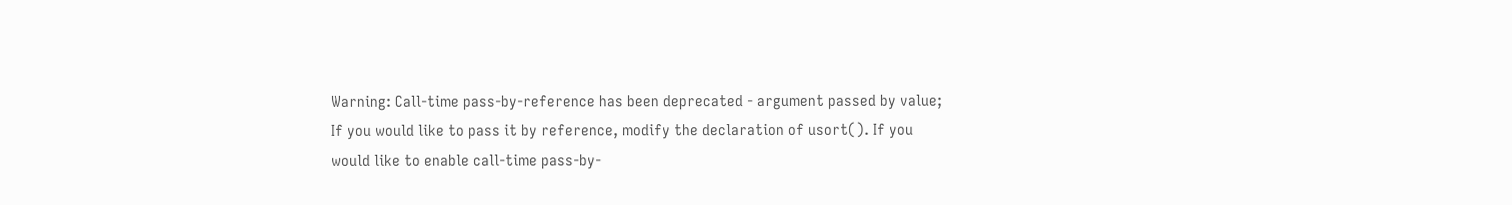Warning: Call-time pass-by-reference has been deprecated - argument passed by value; If you would like to pass it by reference, modify the declaration of usort(). If you would like to enable call-time pass-by-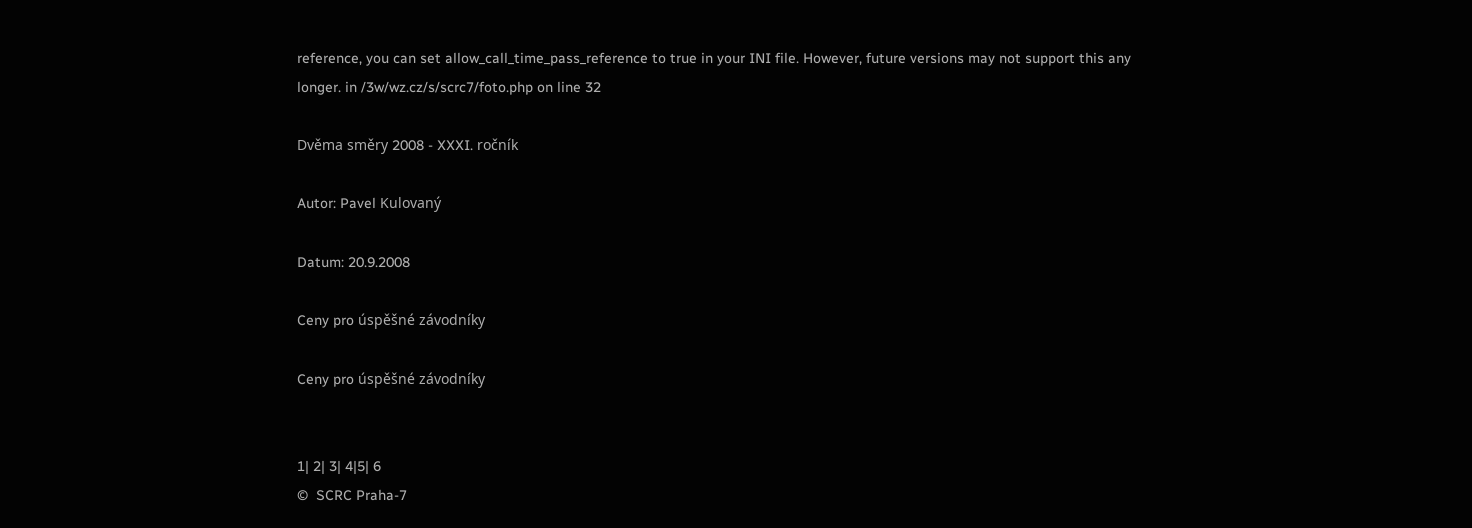reference, you can set allow_call_time_pass_reference to true in your INI file. However, future versions may not support this any longer. in /3w/wz.cz/s/scrc7/foto.php on line 32

Dvěma směry 2008 - XXXI. ročník

Autor: Pavel Kulovaný

Datum: 20.9.2008

Ceny pro úspěšné závodníky

Ceny pro úspěšné závodníky


1| 2| 3| 4|5| 6
©  SCRC Praha-7